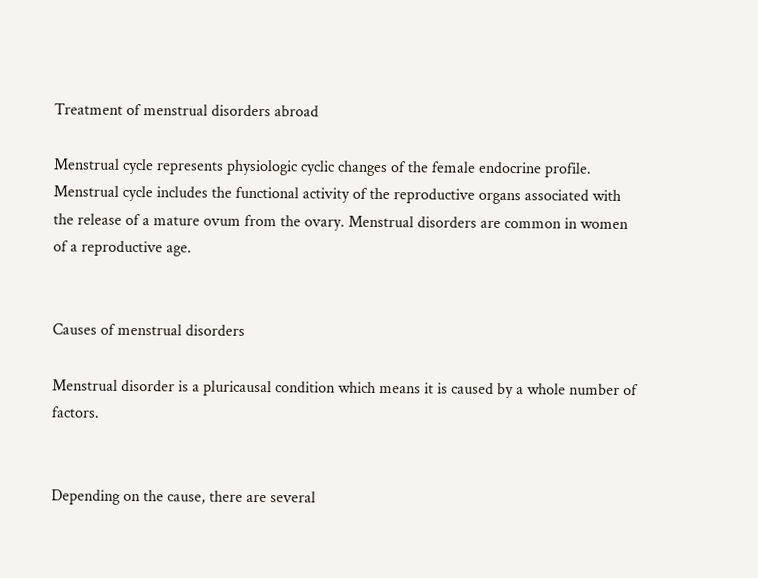Treatment of menstrual disorders abroad

Menstrual cycle represents physiologic cyclic changes of the female endocrine profile. Menstrual cycle includes the functional activity of the reproductive organs associated with the release of a mature ovum from the ovary. Menstrual disorders are common in women of a reproductive age.


Causes of menstrual disorders

Menstrual disorder is a pluricausal condition which means it is caused by a whole number of factors.


Depending on the cause, there are several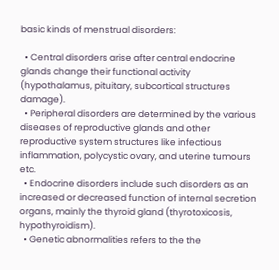basic kinds of menstrual disorders:

  • Central disorders arise after central endocrine glands change their functional activity (hypothalamus, pituitary, subcortical structures damage).
  • Peripheral disorders are determined by the various diseases of reproductive glands and other reproductive system structures like infectious inflammation, polycystic ovary, and uterine tumours etc.
  • Endocrine disorders include such disorders as an increased or decreased function of internal secretion organs, mainly the thyroid gland (thyrotoxicosis, hypothyroidism).
  • Genetic abnormalities refers to the the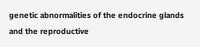genetic abnormalities of the endocrine glands and the reproductive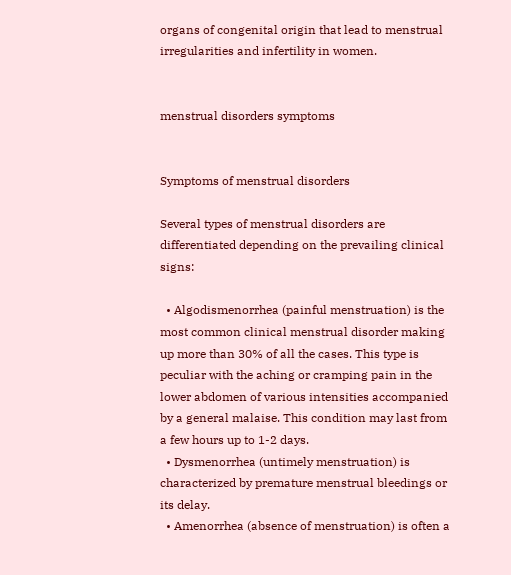organs of congenital origin that lead to menstrual irregularities and infertility in women.


menstrual disorders symptoms


Symptoms of menstrual disorders

Several types of menstrual disorders are differentiated depending on the prevailing clinical signs:

  • Algodismenorrhea (painful menstruation) is the most common clinical menstrual disorder making up more than 30% of all the cases. This type is peculiar with the aching or cramping pain in the lower abdomen of various intensities accompanied by a general malaise. This condition may last from a few hours up to 1-2 days.
  • Dysmenorrhea (untimely menstruation) is characterized by premature menstrual bleedings or its delay.
  • Amenorrhea (absence of menstruation) is often a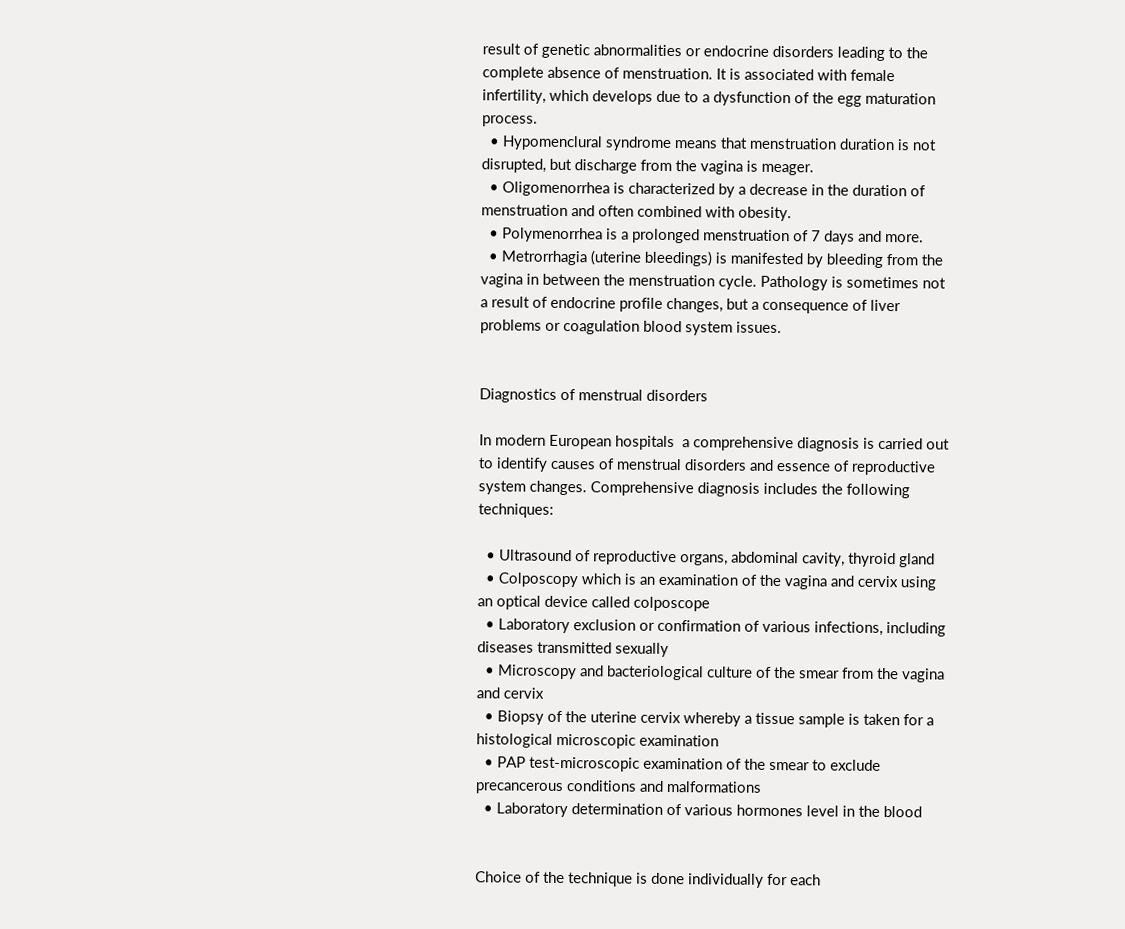result of genetic abnormalities or endocrine disorders leading to the complete absence of menstruation. It is associated with female infertility, which develops due to a dysfunction of the egg maturation process.
  • Hypomenclural syndrome means that menstruation duration is not disrupted, but discharge from the vagina is meager.
  • Oligomenorrhea is characterized by a decrease in the duration of menstruation and often combined with obesity.
  • Polymenorrhea is a prolonged menstruation of 7 days and more.
  • Metrorrhagia (uterine bleedings) is manifested by bleeding from the vagina in between the menstruation cycle. Pathology is sometimes not a result of endocrine profile changes, but a consequence of liver problems or coagulation blood system issues.


Diagnostics of menstrual disorders

In modern European hospitals  a comprehensive diagnosis is carried out to identify causes of menstrual disorders and essence of reproductive system changes. Comprehensive diagnosis includes the following techniques:

  • Ultrasound of reproductive organs, abdominal cavity, thyroid gland
  • Colposcopy which is an examination of the vagina and cervix using an optical device called colposcope
  • Laboratory exclusion or confirmation of various infections, including diseases transmitted sexually
  • Microscopy and bacteriological culture of the smear from the vagina and cervix
  • Biopsy of the uterine cervix whereby a tissue sample is taken for a histological microscopic examination
  • PAP test-microscopic examination of the smear to exclude precancerous conditions and malformations
  • Laboratory determination of various hormones level in the blood


Choice of the technique is done individually for each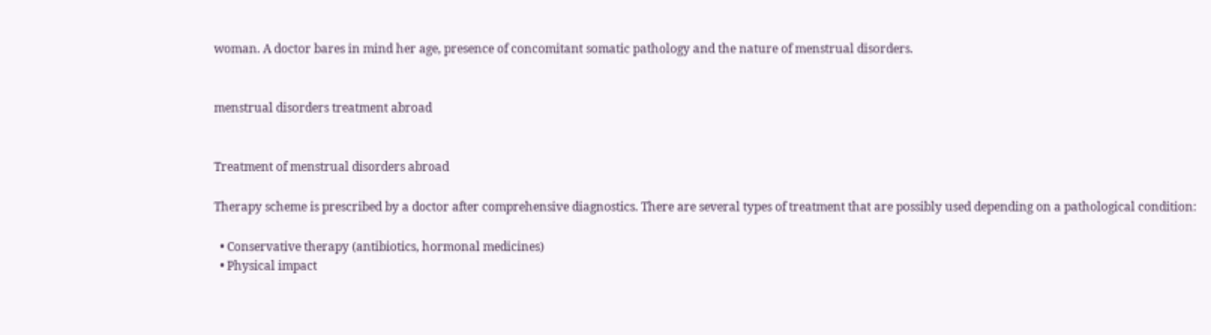woman. A doctor bares in mind her age, presence of concomitant somatic pathology and the nature of menstrual disorders.


menstrual disorders treatment abroad


Treatment of menstrual disorders abroad

Therapy scheme is prescribed by a doctor after comprehensive diagnostics. There are several types of treatment that are possibly used depending on a pathological condition:

  • Conservative therapy (antibiotics, hormonal medicines)
  • Physical impact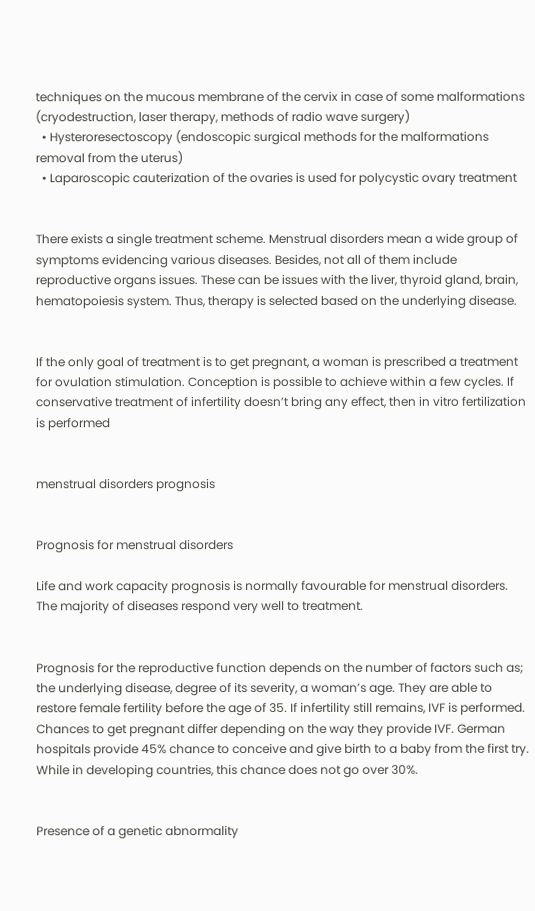techniques on the mucous membrane of the cervix in case of some malformations (cryodestruction, laser therapy, methods of radio wave surgery)
  • Hysteroresectoscopy (endoscopic surgical methods for the malformations removal from the uterus)
  • Laparoscopic cauterization of the ovaries is used for polycystic ovary treatment


There exists a single treatment scheme. Menstrual disorders mean a wide group of symptoms evidencing various diseases. Besides, not all of them include reproductive organs issues. These can be issues with the liver, thyroid gland, brain, hematopoiesis system. Thus, therapy is selected based on the underlying disease.


If the only goal of treatment is to get pregnant, a woman is prescribed a treatment for ovulation stimulation. Conception is possible to achieve within a few cycles. If conservative treatment of infertility doesn’t bring any effect, then in vitro fertilization is performed


menstrual disorders prognosis


Prognosis for menstrual disorders

Life and work capacity prognosis is normally favourable for menstrual disorders. The majority of diseases respond very well to treatment.


Prognosis for the reproductive function depends on the number of factors such as; the underlying disease, degree of its severity, a woman’s age. They are able to restore female fertility before the age of 35. If infertility still remains, IVF is performed. Chances to get pregnant differ depending on the way they provide IVF. German hospitals provide 45% chance to conceive and give birth to a baby from the first try. While in developing countries, this chance does not go over 30%.


Presence of a genetic abnormality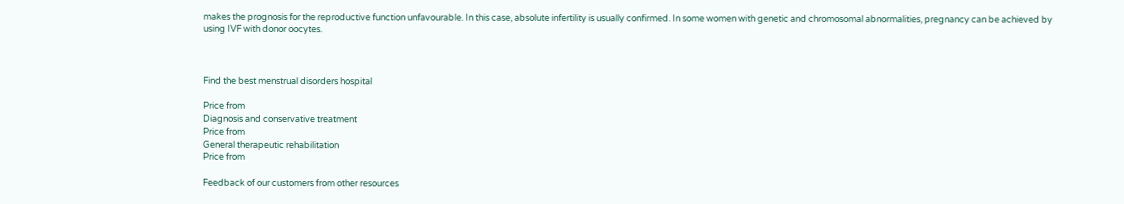makes the prognosis for the reproductive function unfavourable. In this case, absolute infertility is usually confirmed. In some women with genetic and chromosomal abnormalities, pregnancy can be achieved by using IVF with donor oocytes.



Find the best menstrual disorders hospital

Price from
Diagnosis and conservative treatment
Price from
General therapeutic rehabilitation
Price from

Feedback of our customers from other resources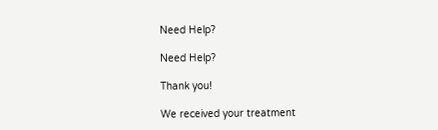Need Help?

Need Help?

Thank you!

We received your treatment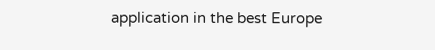application in the best Europe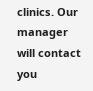clinics. Our manager will contact you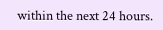within the next 24 hours.